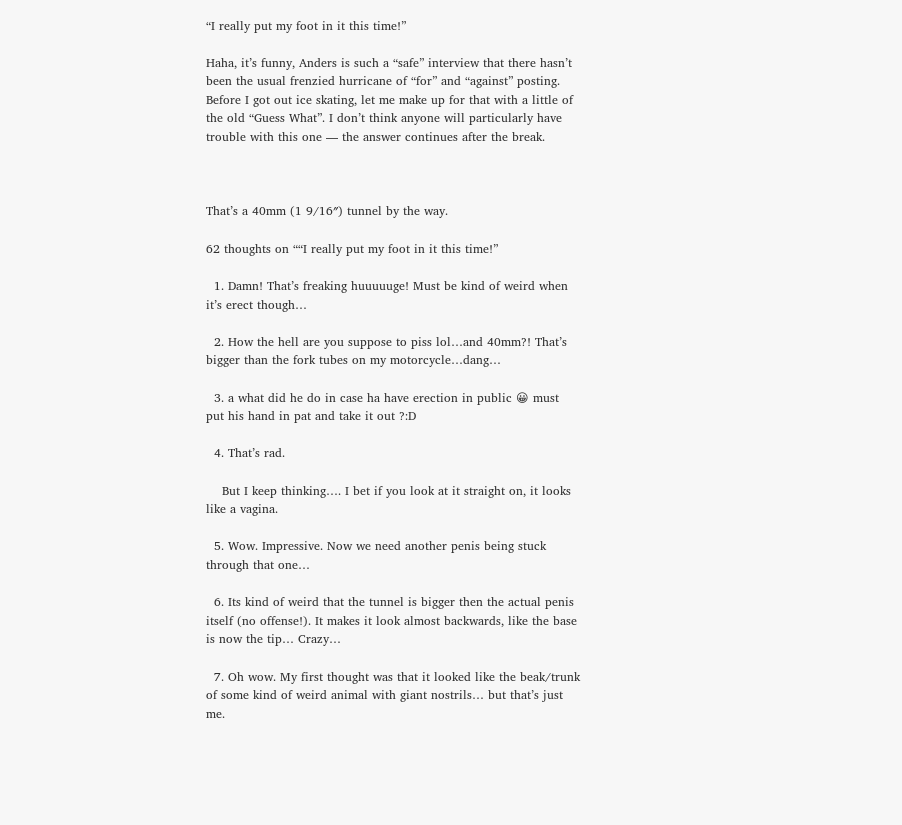“I really put my foot in it this time!”

Haha, it’s funny, Anders is such a “safe” interview that there hasn’t been the usual frenzied hurricane of “for” and “against” posting. Before I got out ice skating, let me make up for that with a little of the old “Guess What”. I don’t think anyone will particularly have trouble with this one — the answer continues after the break.



That’s a 40mm (1 9/16″) tunnel by the way.

62 thoughts on ““I really put my foot in it this time!”

  1. Damn! That’s freaking huuuuuge! Must be kind of weird when it’s erect though…

  2. How the hell are you suppose to piss lol…and 40mm?! That’s bigger than the fork tubes on my motorcycle…dang…

  3. a what did he do in case ha have erection in public 😀 must put his hand in pat and take it out ?:D

  4. That’s rad.

    But I keep thinking…. I bet if you look at it straight on, it looks like a vagina.

  5. Wow. Impressive. Now we need another penis being stuck through that one…

  6. Its kind of weird that the tunnel is bigger then the actual penis itself (no offense!). It makes it look almost backwards, like the base is now the tip… Crazy…

  7. Oh wow. My first thought was that it looked like the beak/trunk of some kind of weird animal with giant nostrils… but that’s just me.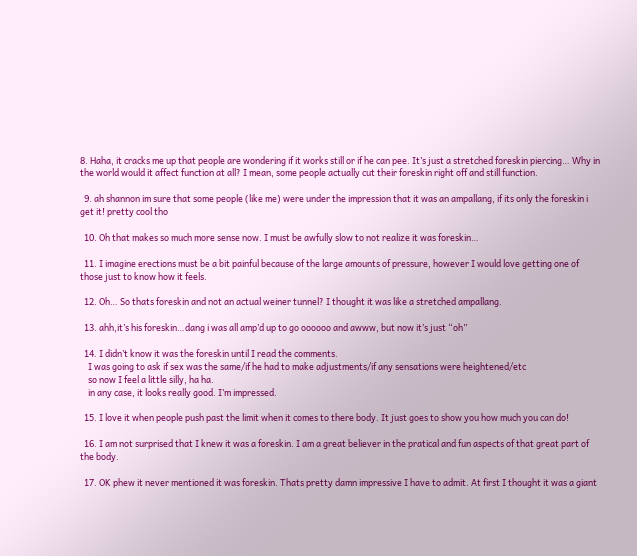8. Haha, it cracks me up that people are wondering if it works still or if he can pee. It’s just a stretched foreskin piercing… Why in the world would it affect function at all? I mean, some people actually cut their foreskin right off and still function.

  9. ah shannon im sure that some people (like me) were under the impression that it was an ampallang, if its only the foreskin i get it! pretty cool tho

  10. Oh that makes so much more sense now. I must be awfully slow to not realize it was foreskin…

  11. I imagine erections must be a bit painful because of the large amounts of pressure, however I would love getting one of those just to know how it feels.

  12. Oh… So thats foreskin and not an actual weiner tunnel? I thought it was like a stretched ampallang.

  13. ahh,it’s his foreskin…dang i was all amp’d up to go oooooo and awww, but now it’s just “oh”

  14. I didn’t know it was the foreskin until I read the comments.
    I was going to ask if sex was the same/if he had to make adjustments/if any sensations were heightened/etc
    so now I feel a little silly, ha ha.
    in any case, it looks really good. I’m impressed.

  15. I love it when people push past the limit when it comes to there body. It just goes to show you how much you can do!

  16. I am not surprised that I knew it was a foreskin. I am a great believer in the pratical and fun aspects of that great part of the body.

  17. OK phew it never mentioned it was foreskin. Thats pretty damn impressive I have to admit. At first I thought it was a giant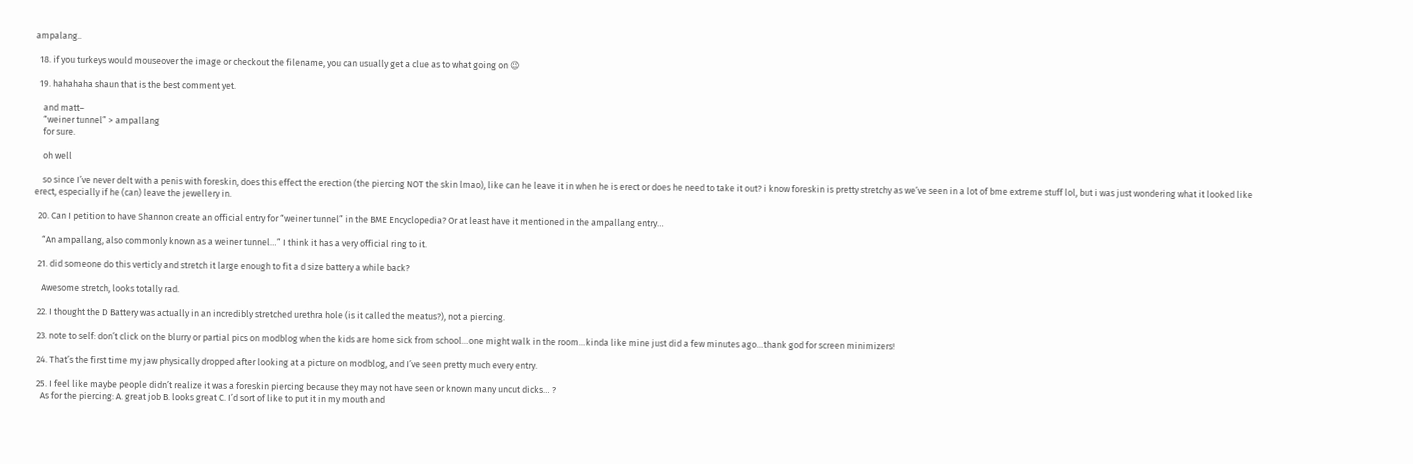ampalang..

  18. if you turkeys would mouseover the image or checkout the filename, you can usually get a clue as to what going on 😉

  19. hahahaha shaun that is the best comment yet.

    and matt–
    “weiner tunnel” > ampallang
    for sure.

    oh well

    so since I’ve never delt with a penis with foreskin, does this effect the erection (the piercing NOT the skin lmao), like can he leave it in when he is erect or does he need to take it out? i know foreskin is pretty stretchy as we’ve seen in a lot of bme extreme stuff lol, but i was just wondering what it looked like erect, especially if he (can) leave the jewellery in.

  20. Can I petition to have Shannon create an official entry for “weiner tunnel” in the BME Encyclopedia? Or at least have it mentioned in the ampallang entry…

    “An ampallang, also commonly known as a weiner tunnel…” I think it has a very official ring to it.

  21. did someone do this verticly and stretch it large enough to fit a d size battery a while back?

    Awesome stretch, looks totally rad.

  22. I thought the D Battery was actually in an incredibly stretched urethra hole (is it called the meatus?), not a piercing.

  23. note to self: don’t click on the blurry or partial pics on modblog when the kids are home sick from school…one might walk in the room…kinda like mine just did a few minutes ago…thank god for screen minimizers!

  24. That’s the first time my jaw physically dropped after looking at a picture on modblog, and I’ve seen pretty much every entry.

  25. I feel like maybe people didn’t realize it was a foreskin piercing because they may not have seen or known many uncut dicks… ?
    As for the piercing: A. great job B. looks great C. I’d sort of like to put it in my mouth and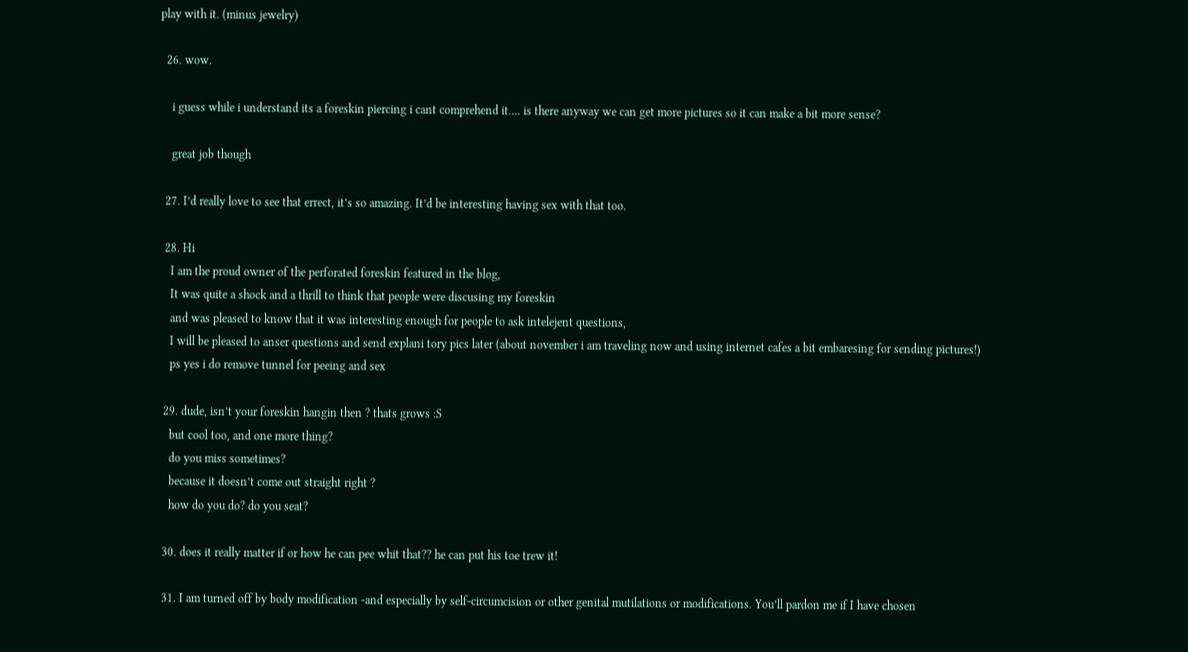play with it. (minus jewelry)

  26. wow.

    i guess while i understand its a foreskin piercing i cant comprehend it…. is there anyway we can get more pictures so it can make a bit more sense?

    great job though

  27. I’d really love to see that errect, it’s so amazing. It’d be interesting having sex with that too.

  28. Hi
    I am the proud owner of the perforated foreskin featured in the blog,
    It was quite a shock and a thrill to think that people were discusing my foreskin
    and was pleased to know that it was interesting enough for people to ask intelejent questions,
    I will be pleased to anser questions and send explani tory pics later (about november i am traveling now and using internet cafes a bit embaresing for sending pictures!)
    ps yes i do remove tunnel for peeing and sex

  29. dude, isn’t your foreskin hangin then ? thats grows :S
    but cool too, and one more thing?
    do you miss sometimes?
    because it doesn’t come out straight right ?
    how do you do? do you seat?

  30. does it really matter if or how he can pee whit that?? he can put his toe trew it!

  31. I am turned off by body modification -and especially by self-circumcision or other genital mutilations or modifications. You’ll pardon me if I have chosen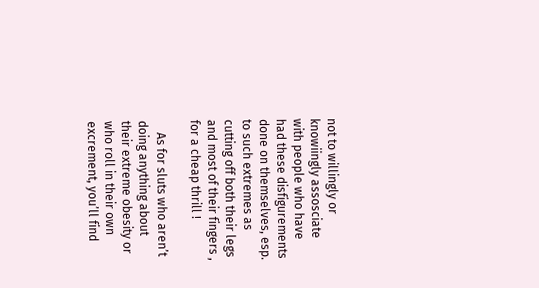not to willingly or knowiingly assosciate with people who have had these disfigurements done on themselves, esp. to such extremes as cutting off both their legs and most of their fingers , for a cheap thrill !

    As for sluts who aren’t doing anything about their extreme obesity or who roll in their own excrement, you’ll find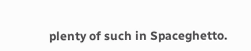plenty of such in Spaceghetto.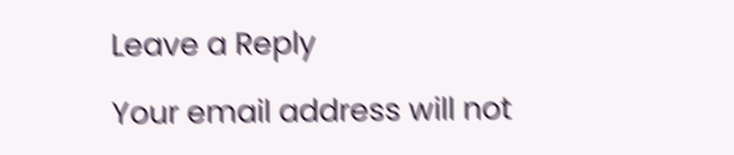Leave a Reply

Your email address will not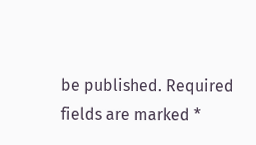be published. Required fields are marked *